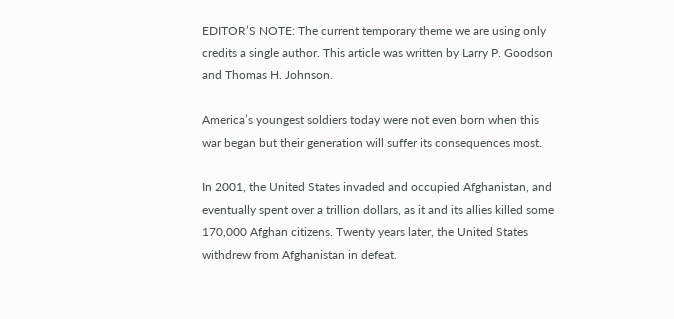EDITOR’S NOTE: The current temporary theme we are using only credits a single author. This article was written by Larry P. Goodson and Thomas H. Johnson.

America’s youngest soldiers today were not even born when this war began but their generation will suffer its consequences most.

In 2001, the United States invaded and occupied Afghanistan, and eventually spent over a trillion dollars, as it and its allies killed some 170,000 Afghan citizens. Twenty years later, the United States withdrew from Afghanistan in defeat.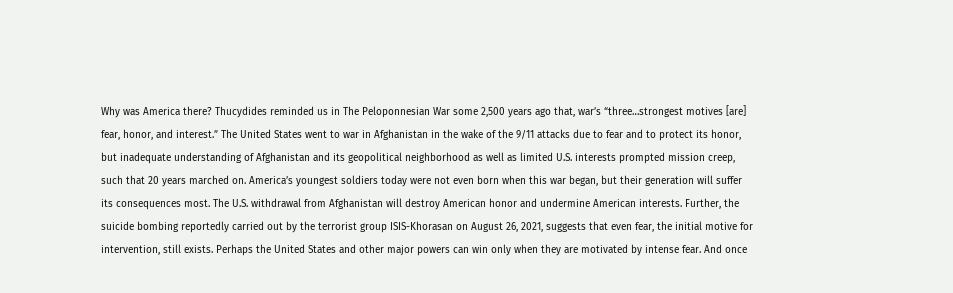Why was America there? Thucydides reminded us in The Peloponnesian War some 2,500 years ago that, war’s “three…strongest motives [are] fear, honor, and interest.” The United States went to war in Afghanistan in the wake of the 9/11 attacks due to fear and to protect its honor, but inadequate understanding of Afghanistan and its geopolitical neighborhood as well as limited U.S. interests prompted mission creep, such that 20 years marched on. America’s youngest soldiers today were not even born when this war began, but their generation will suffer its consequences most. The U.S. withdrawal from Afghanistan will destroy American honor and undermine American interests. Further, the suicide bombing reportedly carried out by the terrorist group ISIS-Khorasan on August 26, 2021, suggests that even fear, the initial motive for intervention, still exists. Perhaps the United States and other major powers can win only when they are motivated by intense fear. And once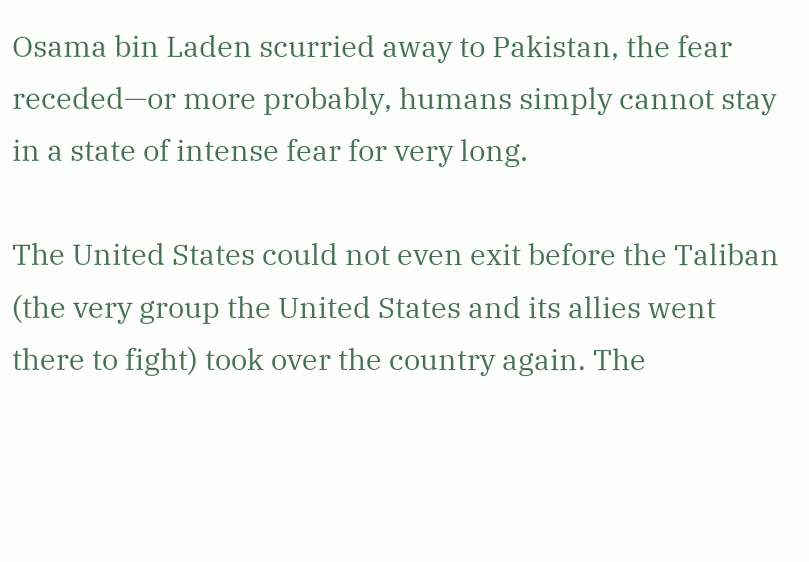Osama bin Laden scurried away to Pakistan, the fear receded—or more probably, humans simply cannot stay in a state of intense fear for very long.

The United States could not even exit before the Taliban (the very group the United States and its allies went there to fight) took over the country again. The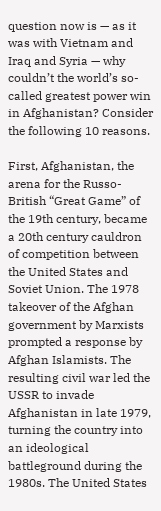question now is — as it was with Vietnam and Iraq and Syria — why couldn’t the world’s so-called greatest power win in Afghanistan? Consider the following 10 reasons.

First, Afghanistan, the arena for the Russo-British “Great Game” of the 19th century, became a 20th century cauldron of competition between the United States and Soviet Union. The 1978 takeover of the Afghan government by Marxists prompted a response by Afghan Islamists. The resulting civil war led the USSR to invade Afghanistan in late 1979, turning the country into an ideological battleground during the 1980s. The United States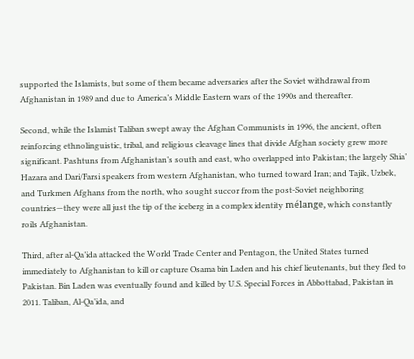supported the Islamists, but some of them became adversaries after the Soviet withdrawal from Afghanistan in 1989 and due to America’s Middle Eastern wars of the 1990s and thereafter.

Second, while the Islamist Taliban swept away the Afghan Communists in 1996, the ancient, often reinforcing ethnolinguistic, tribal, and religious cleavage lines that divide Afghan society grew more significant. Pashtuns from Afghanistan’s south and east, who overlapped into Pakistan; the largely Shia’ Hazara and Dari/Farsi speakers from western Afghanistan, who turned toward Iran; and Tajik, Uzbek, and Turkmen Afghans from the north, who sought succor from the post-Soviet neighboring countries—they were all just the tip of the iceberg in a complex identity mélange, which constantly roils Afghanistan.

Third, after al-Qa’ida attacked the World Trade Center and Pentagon, the United States turned immediately to Afghanistan to kill or capture Osama bin Laden and his chief lieutenants, but they fled to Pakistan. Bin Laden was eventually found and killed by U.S. Special Forces in Abbottabad, Pakistan in 2011. Taliban, Al-Qa’ida, and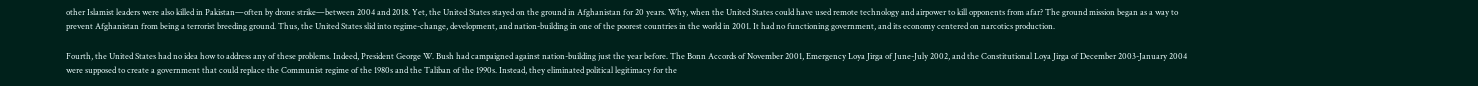other Islamist leaders were also killed in Pakistan—often by drone strike—between 2004 and 2018. Yet, the United States stayed on the ground in Afghanistan for 20 years. Why, when the United States could have used remote technology and airpower to kill opponents from afar? The ground mission began as a way to prevent Afghanistan from being a terrorist breeding ground. Thus, the United States slid into regime-change, development, and nation-building in one of the poorest countries in the world in 2001. It had no functioning government, and its economy centered on narcotics production.

Fourth, the United States had no idea how to address any of these problems. Indeed, President George W. Bush had campaigned against nation-building just the year before. The Bonn Accords of November 2001, Emergency Loya Jirga of June-July 2002, and the Constitutional Loya Jirga of December 2003-January 2004 were supposed to create a government that could replace the Communist regime of the 1980s and the Taliban of the 1990s. Instead, they eliminated political legitimacy for the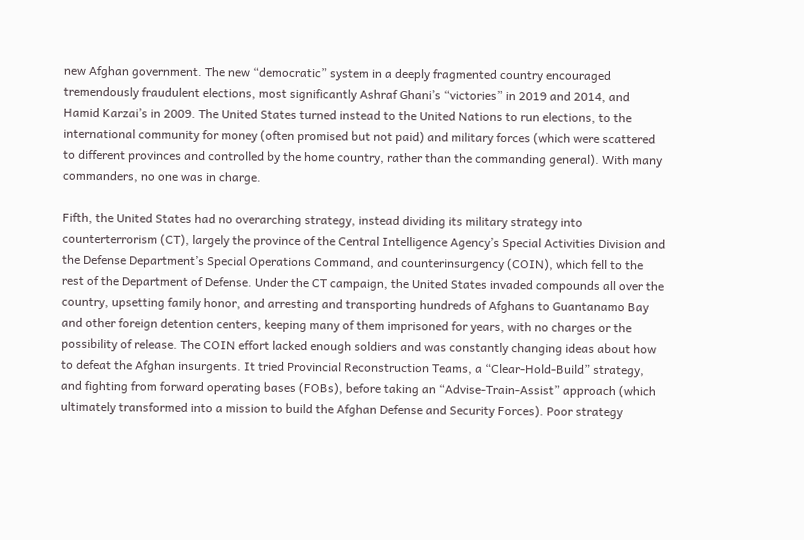new Afghan government. The new “democratic” system in a deeply fragmented country encouraged tremendously fraudulent elections, most significantly Ashraf Ghani’s “victories” in 2019 and 2014, and Hamid Karzai’s in 2009. The United States turned instead to the United Nations to run elections, to the international community for money (often promised but not paid) and military forces (which were scattered to different provinces and controlled by the home country, rather than the commanding general). With many commanders, no one was in charge.

Fifth, the United States had no overarching strategy, instead dividing its military strategy into counterterrorism (CT), largely the province of the Central Intelligence Agency’s Special Activities Division and the Defense Department’s Special Operations Command, and counterinsurgency (COIN), which fell to the rest of the Department of Defense. Under the CT campaign, the United States invaded compounds all over the country, upsetting family honor, and arresting and transporting hundreds of Afghans to Guantanamo Bay and other foreign detention centers, keeping many of them imprisoned for years, with no charges or the possibility of release. The COIN effort lacked enough soldiers and was constantly changing ideas about how to defeat the Afghan insurgents. It tried Provincial Reconstruction Teams, a “Clear-Hold-Build” strategy, and fighting from forward operating bases (FOBs), before taking an “Advise-Train-Assist” approach (which ultimately transformed into a mission to build the Afghan Defense and Security Forces). Poor strategy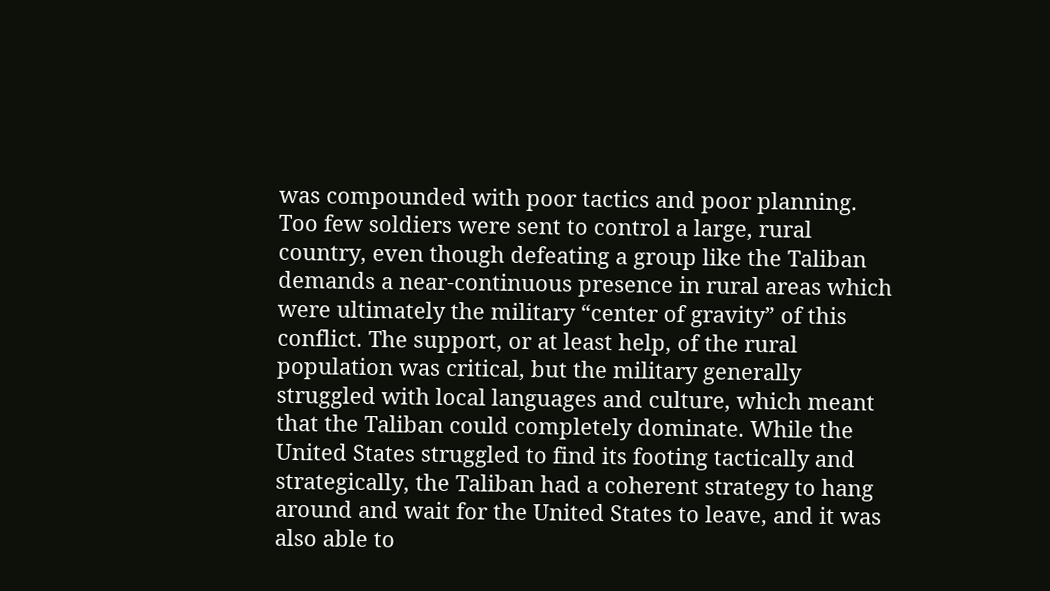was compounded with poor tactics and poor planning. Too few soldiers were sent to control a large, rural country, even though defeating a group like the Taliban demands a near-continuous presence in rural areas which were ultimately the military “center of gravity” of this conflict. The support, or at least help, of the rural population was critical, but the military generally struggled with local languages and culture, which meant that the Taliban could completely dominate. While the United States struggled to find its footing tactically and strategically, the Taliban had a coherent strategy to hang around and wait for the United States to leave, and it was also able to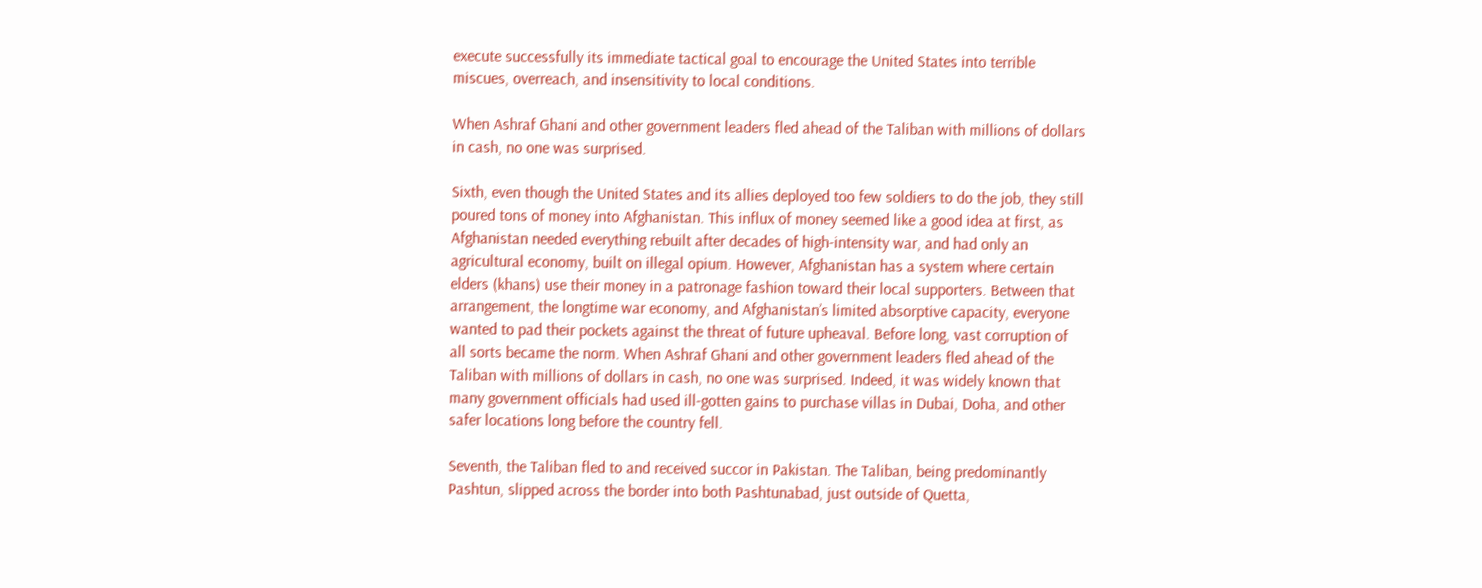execute successfully its immediate tactical goal to encourage the United States into terrible miscues, overreach, and insensitivity to local conditions.

When Ashraf Ghani and other government leaders fled ahead of the Taliban with millions of dollars in cash, no one was surprised.

Sixth, even though the United States and its allies deployed too few soldiers to do the job, they still poured tons of money into Afghanistan. This influx of money seemed like a good idea at first, as Afghanistan needed everything rebuilt after decades of high-intensity war, and had only an agricultural economy, built on illegal opium. However, Afghanistan has a system where certain elders (khans) use their money in a patronage fashion toward their local supporters. Between that arrangement, the longtime war economy, and Afghanistan’s limited absorptive capacity, everyone wanted to pad their pockets against the threat of future upheaval. Before long, vast corruption of all sorts became the norm. When Ashraf Ghani and other government leaders fled ahead of the Taliban with millions of dollars in cash, no one was surprised. Indeed, it was widely known that many government officials had used ill-gotten gains to purchase villas in Dubai, Doha, and other safer locations long before the country fell.

Seventh, the Taliban fled to and received succor in Pakistan. The Taliban, being predominantly Pashtun, slipped across the border into both Pashtunabad, just outside of Quetta,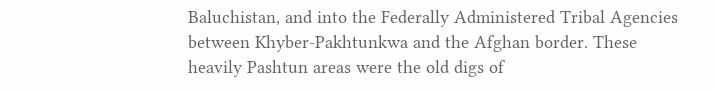Baluchistan, and into the Federally Administered Tribal Agencies between Khyber-Pakhtunkwa and the Afghan border. These heavily Pashtun areas were the old digs of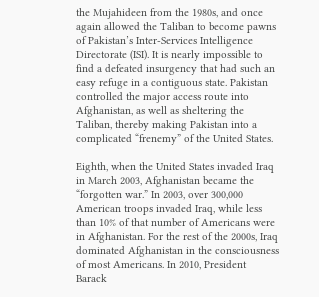the Mujahideen from the 1980s, and once again allowed the Taliban to become pawns of Pakistan’s Inter-Services Intelligence Directorate (ISI). It is nearly impossible to find a defeated insurgency that had such an easy refuge in a contiguous state. Pakistan controlled the major access route into Afghanistan, as well as sheltering the Taliban, thereby making Pakistan into a complicated “frenemy” of the United States.

Eighth, when the United States invaded Iraq in March 2003, Afghanistan became the “forgotten war.” In 2003, over 300,000 American troops invaded Iraq, while less than 10% of that number of Americans were in Afghanistan. For the rest of the 2000s, Iraq dominated Afghanistan in the consciousness of most Americans. In 2010, President Barack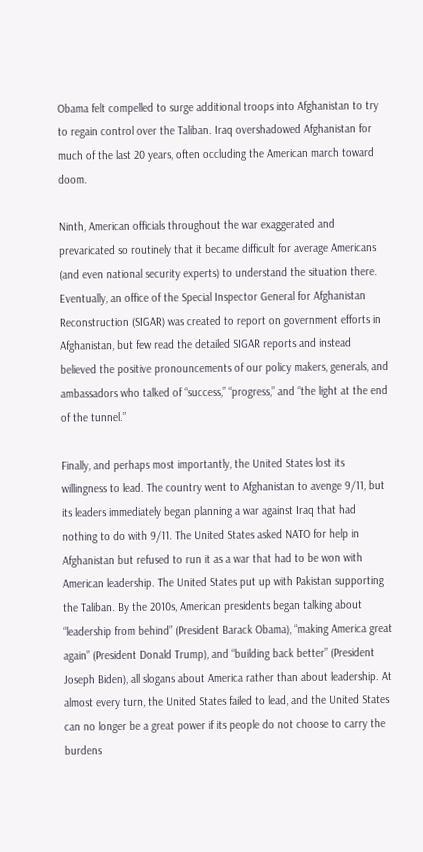Obama felt compelled to surge additional troops into Afghanistan to try to regain control over the Taliban. Iraq overshadowed Afghanistan for much of the last 20 years, often occluding the American march toward doom.

Ninth, American officials throughout the war exaggerated and prevaricated so routinely that it became difficult for average Americans (and even national security experts) to understand the situation there. Eventually, an office of the Special Inspector General for Afghanistan Reconstruction (SIGAR) was created to report on government efforts in Afghanistan, but few read the detailed SIGAR reports and instead believed the positive pronouncements of our policy makers, generals, and ambassadors who talked of “success,” “progress,” and “the light at the end of the tunnel.”

Finally, and perhaps most importantly, the United States lost its willingness to lead. The country went to Afghanistan to avenge 9/11, but its leaders immediately began planning a war against Iraq that had nothing to do with 9/11. The United States asked NATO for help in Afghanistan but refused to run it as a war that had to be won with American leadership. The United States put up with Pakistan supporting the Taliban. By the 2010s, American presidents began talking about “leadership from behind” (President Barack Obama), “making America great again” (President Donald Trump), and “building back better” (President Joseph Biden), all slogans about America rather than about leadership. At almost every turn, the United States failed to lead, and the United States can no longer be a great power if its people do not choose to carry the burdens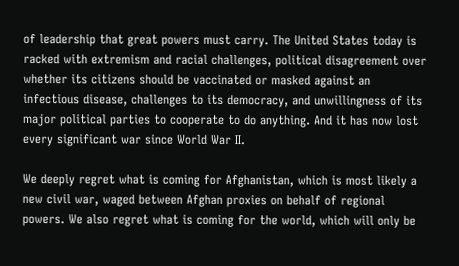of leadership that great powers must carry. The United States today is racked with extremism and racial challenges, political disagreement over whether its citizens should be vaccinated or masked against an infectious disease, challenges to its democracy, and unwillingness of its major political parties to cooperate to do anything. And it has now lost every significant war since World War II.

We deeply regret what is coming for Afghanistan, which is most likely a new civil war, waged between Afghan proxies on behalf of regional powers. We also regret what is coming for the world, which will only be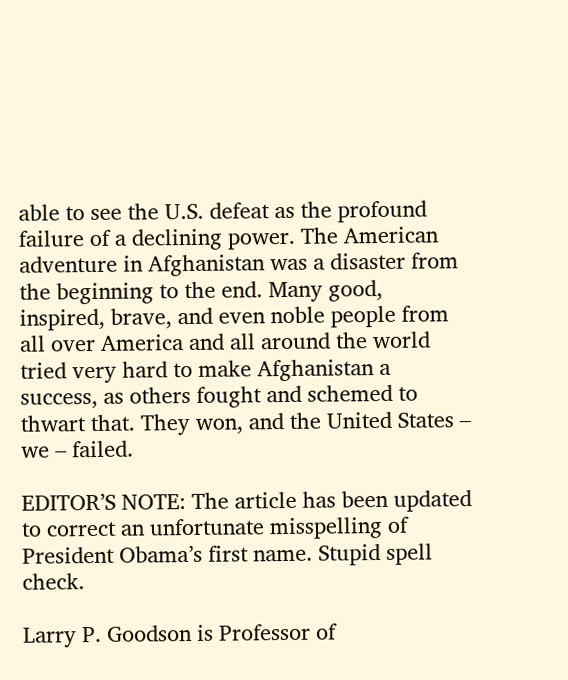able to see the U.S. defeat as the profound failure of a declining power. The American adventure in Afghanistan was a disaster from the beginning to the end. Many good, inspired, brave, and even noble people from all over America and all around the world tried very hard to make Afghanistan a success, as others fought and schemed to thwart that. They won, and the United States – we – failed.

EDITOR’S NOTE: The article has been updated to correct an unfortunate misspelling of President Obama’s first name. Stupid spell check.

Larry P. Goodson is Professor of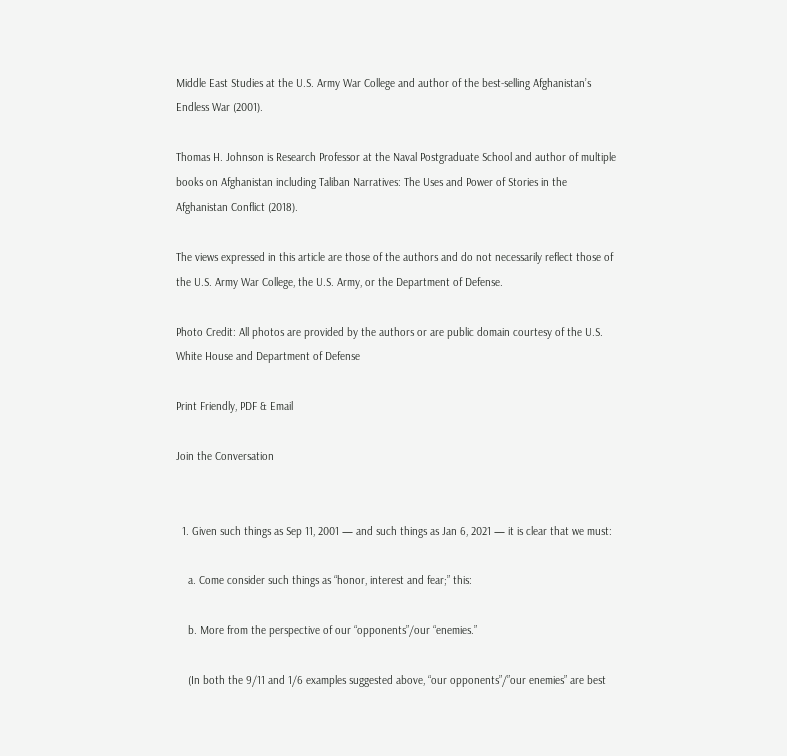Middle East Studies at the U.S. Army War College and author of the best-selling Afghanistan’s Endless War (2001).

Thomas H. Johnson is Research Professor at the Naval Postgraduate School and author of multiple books on Afghanistan including Taliban Narratives: The Uses and Power of Stories in the Afghanistan Conflict (2018).

The views expressed in this article are those of the authors and do not necessarily reflect those of the U.S. Army War College, the U.S. Army, or the Department of Defense.

Photo Credit: All photos are provided by the authors or are public domain courtesy of the U.S. White House and Department of Defense

Print Friendly, PDF & Email

Join the Conversation


  1. Given such things as Sep 11, 2001 — and such things as Jan 6, 2021 — it is clear that we must:

    a. Come consider such things as “honor, interest and fear;” this:

    b. More from the perspective of our “opponents”/our “enemies.”

    (In both the 9/11 and 1/6 examples suggested above, “our opponents”/”our enemies” are best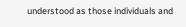understood as those individuals and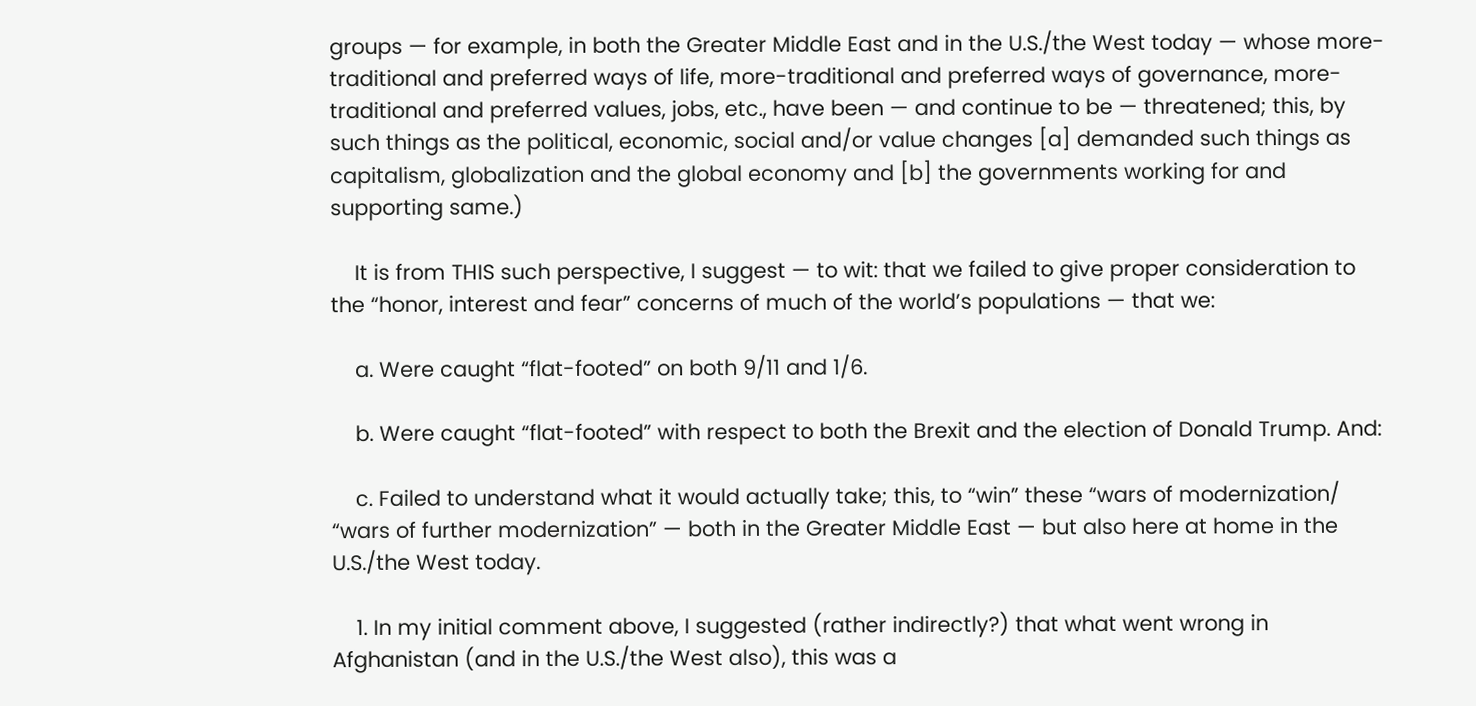groups — for example, in both the Greater Middle East and in the U.S./the West today — whose more-traditional and preferred ways of life, more-traditional and preferred ways of governance, more-traditional and preferred values, jobs, etc., have been — and continue to be — threatened; this, by such things as the political, economic, social and/or value changes [a] demanded such things as capitalism, globalization and the global economy and [b] the governments working for and supporting same.)

    It is from THIS such perspective, I suggest — to wit: that we failed to give proper consideration to the “honor, interest and fear” concerns of much of the world’s populations — that we:

    a. Were caught “flat-footed” on both 9/11 and 1/6.

    b. Were caught “flat-footed” with respect to both the Brexit and the election of Donald Trump. And:

    c. Failed to understand what it would actually take; this, to “win” these “wars of modernization/ “wars of further modernization” — both in the Greater Middle East — but also here at home in the U.S./the West today.

    1. In my initial comment above, I suggested (rather indirectly?) that what went wrong in Afghanistan (and in the U.S./the West also), this was a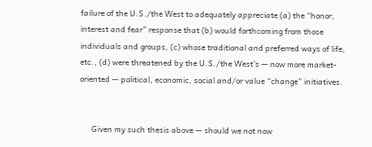failure of the U.S./the West to adequately appreciate (a) the “honor, interest and fear” response that (b) would forthcoming from those individuals and groups, (c) whose traditional and preferred ways of life, etc., (d) were threatened by the U.S./the West’s — now more market-oriented — political, economic, social and/or value “change” initiatives.


      Given my such thesis above — should we not now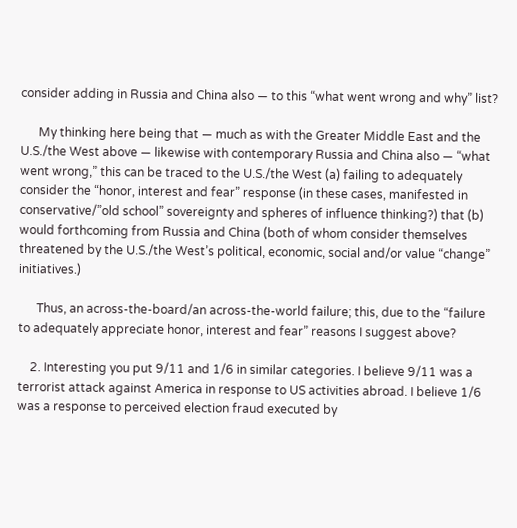consider adding in Russia and China also — to this “what went wrong and why” list?

      My thinking here being that — much as with the Greater Middle East and the U.S./the West above — likewise with contemporary Russia and China also — “what went wrong,” this can be traced to the U.S./the West (a) failing to adequately consider the “honor, interest and fear” response (in these cases, manifested in conservative/”old school” sovereignty and spheres of influence thinking?) that (b) would forthcoming from Russia and China (both of whom consider themselves threatened by the U.S./the West’s political, economic, social and/or value “change” initiatives.)

      Thus, an across-the-board/an across-the-world failure; this, due to the “failure to adequately appreciate honor, interest and fear” reasons I suggest above?

    2. Interesting you put 9/11 and 1/6 in similar categories. I believe 9/11 was a terrorist attack against America in response to US activities abroad. I believe 1/6 was a response to perceived election fraud executed by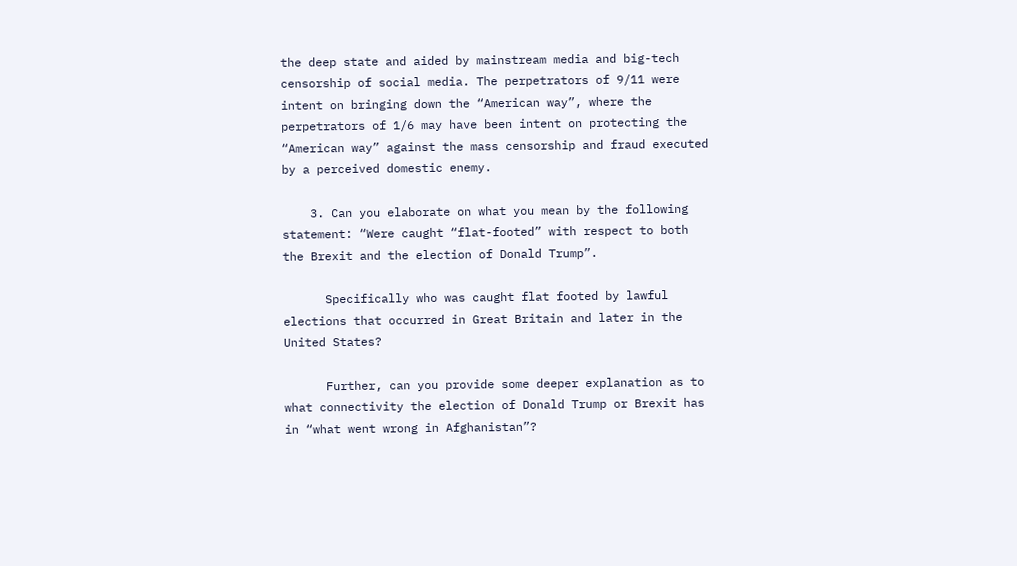the deep state and aided by mainstream media and big-tech censorship of social media. The perpetrators of 9/11 were intent on bringing down the “American way”, where the perpetrators of 1/6 may have been intent on protecting the “American way” against the mass censorship and fraud executed by a perceived domestic enemy.

    3. Can you elaborate on what you mean by the following statement: “Were caught “flat-footed” with respect to both the Brexit and the election of Donald Trump”.

      Specifically who was caught flat footed by lawful elections that occurred in Great Britain and later in the United States?

      Further, can you provide some deeper explanation as to what connectivity the election of Donald Trump or Brexit has in “what went wrong in Afghanistan”?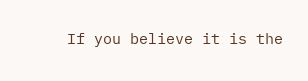If you believe it is the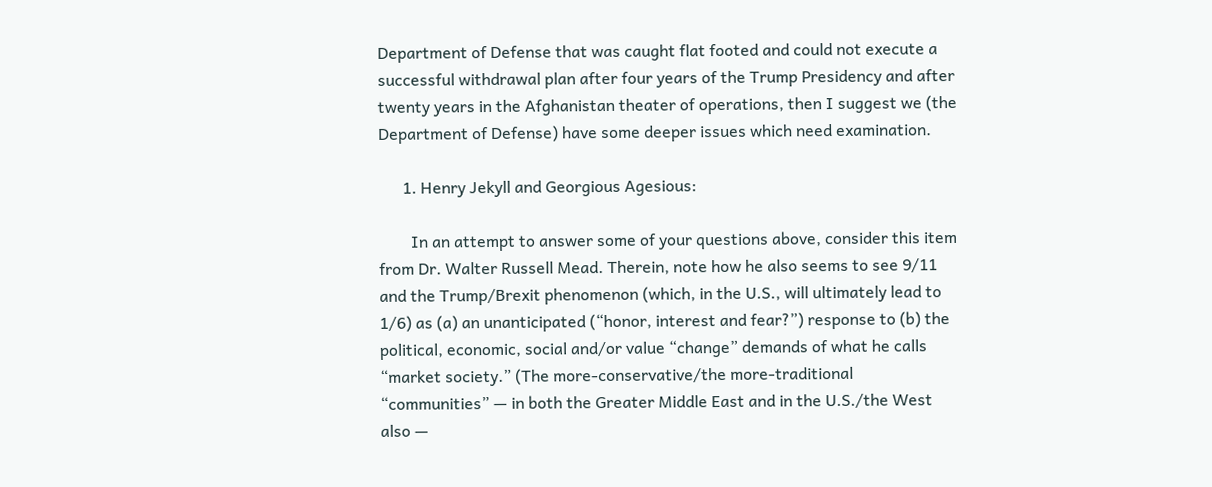Department of Defense that was caught flat footed and could not execute a successful withdrawal plan after four years of the Trump Presidency and after twenty years in the Afghanistan theater of operations, then I suggest we (the Department of Defense) have some deeper issues which need examination.

      1. Henry Jekyll and Georgious Agesious:

        In an attempt to answer some of your questions above, consider this item from Dr. Walter Russell Mead. Therein, note how he also seems to see 9/11 and the Trump/Brexit phenomenon (which, in the U.S., will ultimately lead to 1/6) as (a) an unanticipated (“honor, interest and fear?”) response to (b) the political, economic, social and/or value “change” demands of what he calls “market society.” (The more-conservative/the more-traditional “communities” — in both the Greater Middle East and in the U.S./the West also —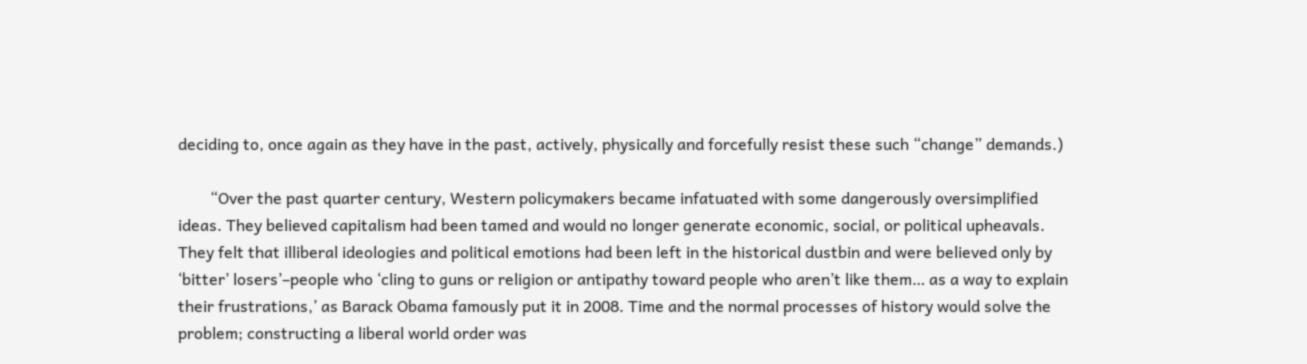deciding to, once again as they have in the past, actively, physically and forcefully resist these such “change” demands.)

        “Over the past quarter century, Western policymakers became infatuated with some dangerously oversimplified ideas. They believed capitalism had been tamed and would no longer generate economic, social, or political upheavals. They felt that illiberal ideologies and political emotions had been left in the historical dustbin and were believed only by ‘bitter’ losers’–people who ‘cling to guns or religion or antipathy toward people who aren’t like them… as a way to explain their frustrations,’ as Barack Obama famously put it in 2008. Time and the normal processes of history would solve the problem; constructing a liberal world order was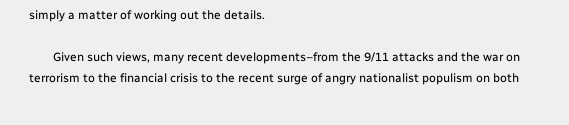simply a matter of working out the details.

        Given such views, many recent developments–from the 9/11 attacks and the war on terrorism to the financial crisis to the recent surge of angry nationalist populism on both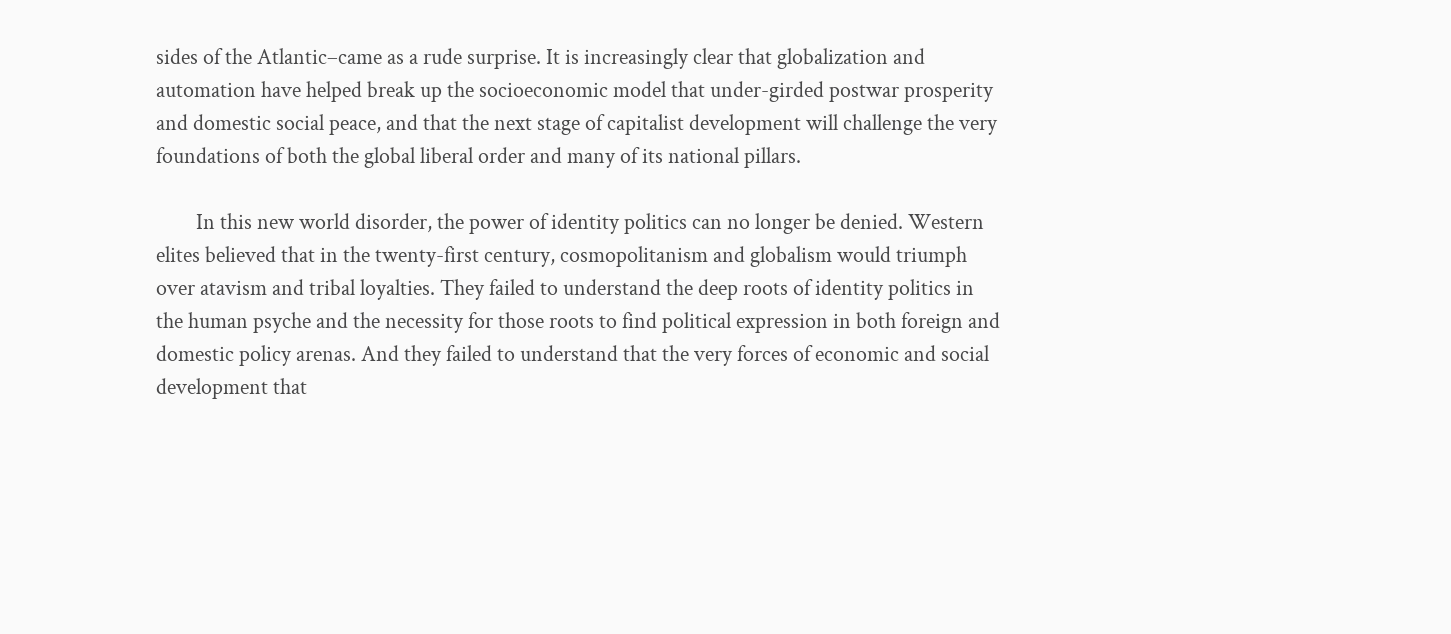sides of the Atlantic–came as a rude surprise. It is increasingly clear that globalization and automation have helped break up the socioeconomic model that under-girded postwar prosperity and domestic social peace, and that the next stage of capitalist development will challenge the very foundations of both the global liberal order and many of its national pillars.

        In this new world disorder, the power of identity politics can no longer be denied. Western elites believed that in the twenty-first century, cosmopolitanism and globalism would triumph over atavism and tribal loyalties. They failed to understand the deep roots of identity politics in the human psyche and the necessity for those roots to find political expression in both foreign and domestic policy arenas. And they failed to understand that the very forces of economic and social development that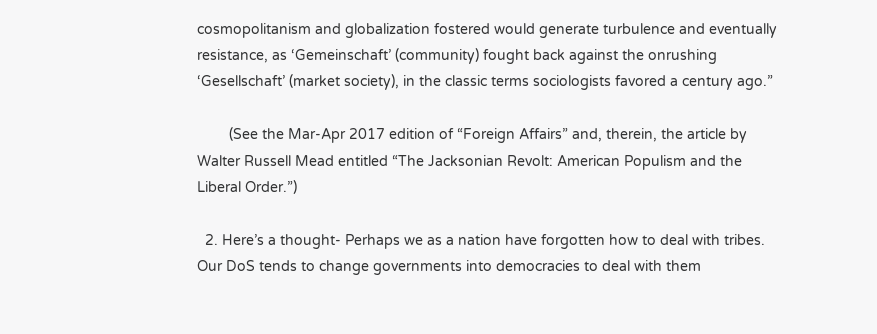cosmopolitanism and globalization fostered would generate turbulence and eventually resistance, as ‘Gemeinschaft’ (community) fought back against the onrushing ‘Gesellschaft’ (market society), in the classic terms sociologists favored a century ago.”

        (See the Mar-Apr 2017 edition of “Foreign Affairs” and, therein, the article by Walter Russell Mead entitled “The Jacksonian Revolt: American Populism and the Liberal Order.”)

  2. Here’s a thought- Perhaps we as a nation have forgotten how to deal with tribes. Our DoS tends to change governments into democracies to deal with them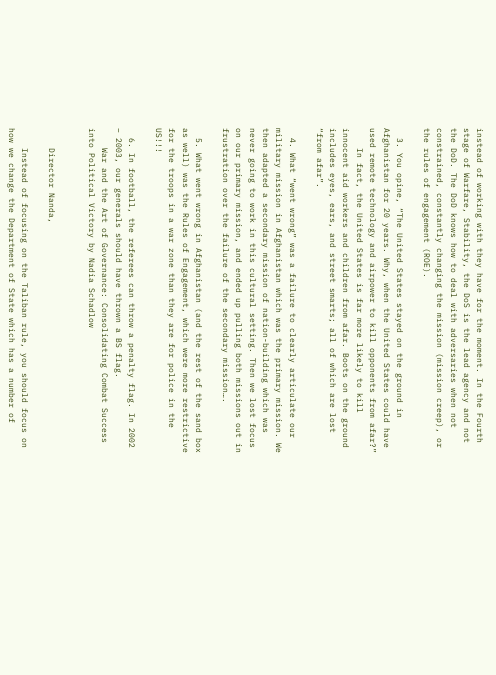instead of working with they have for the moment. In the Fourth stage of Warfare, Stability, the DoS is the lead agency and not the DoD. The DoD knows how to deal with adversaries when not constrained, constantly changing the mission (mission creep), or the rules of engagement (ROE).

  3. You opine, “The United States stayed on the ground in Afghanistan for 20 years. Why, when the United States could have used remote technology and airpower to kill opponents from afar?”
    In fact, the United States is far more likely to kill innocent aid workers and children from afar. Boots on the ground includes eyes, ears, and street smarts; all of which are lost “from afar”.

  4. What “went wrong” was a failure to clearly articulate our military mission in Afghanistan which was the primary mission. We then adapted a secondary mission of nation-building which was never going to work in this cultural setting. Then we lost focus on our primary mission, and ended up pulling both missions out in frustration over the failure of the secondary mission….

  5. What went wrong in Afghanistan (and the rest of the sand box as well) was the Rules of Engagement, which were more restrictive for the troops in a war zone than they are for police in the US!!!

  6. In football, the referees can throw a penalty flag. In 2002 – 2003, our generals should have thrown a BS flag.
    War and the Art of Governance: Consolidating Combat Success into Political Victory by Nadia Schadlow


    Director Nanda,

    Instead of focusing on the Taliban rule, you should focus on how we change the Department of State which has a number of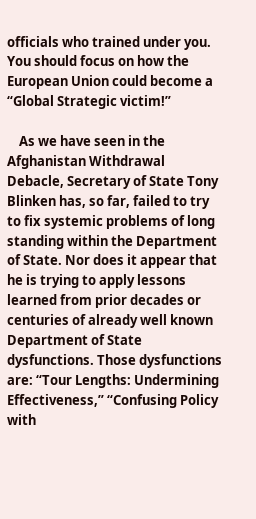officials who trained under you. You should focus on how the European Union could become a “Global Strategic victim!”

    As we have seen in the Afghanistan Withdrawal Debacle, Secretary of State Tony Blinken has, so far, failed to try to fix systemic problems of long standing within the Department of State. Nor does it appear that he is trying to apply lessons learned from prior decades or centuries of already well known Department of State dysfunctions. Those dysfunctions are: “Tour Lengths: Undermining Effectiveness,” “Confusing Policy with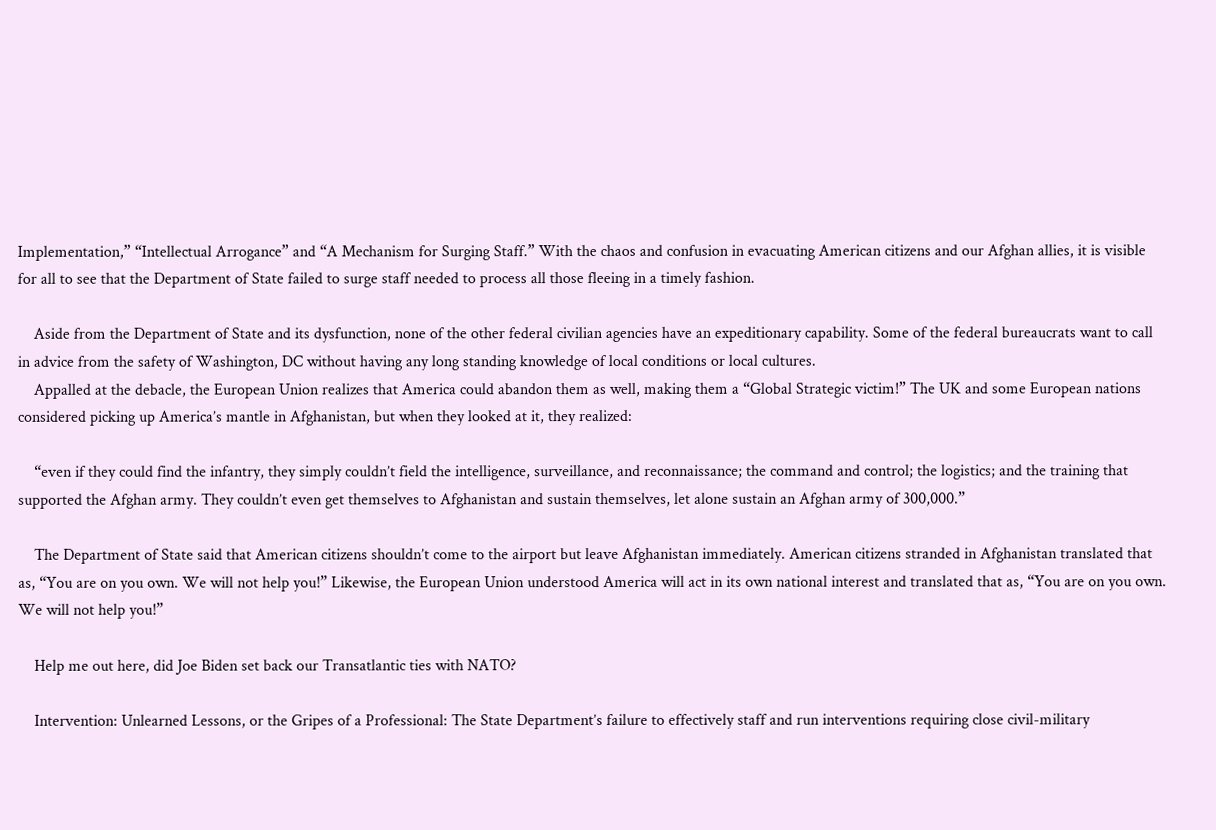Implementation,” “Intellectual Arrogance” and “A Mechanism for Surging Staff.” With the chaos and confusion in evacuating American citizens and our Afghan allies, it is visible for all to see that the Department of State failed to surge staff needed to process all those fleeing in a timely fashion.

    Aside from the Department of State and its dysfunction, none of the other federal civilian agencies have an expeditionary capability. Some of the federal bureaucrats want to call in advice from the safety of Washington, DC without having any long standing knowledge of local conditions or local cultures.
    Appalled at the debacle, the European Union realizes that America could abandon them as well, making them a “Global Strategic victim!” The UK and some European nations considered picking up America’s mantle in Afghanistan, but when they looked at it, they realized:

    “even if they could find the infantry, they simply couldn’t field the intelligence, surveillance, and reconnaissance; the command and control; the logistics; and the training that supported the Afghan army. They couldn’t even get themselves to Afghanistan and sustain themselves, let alone sustain an Afghan army of 300,000.”

    The Department of State said that American citizens shouldn’t come to the airport but leave Afghanistan immediately. American citizens stranded in Afghanistan translated that as, “You are on you own. We will not help you!” Likewise, the European Union understood America will act in its own national interest and translated that as, “You are on you own. We will not help you!”

    Help me out here, did Joe Biden set back our Transatlantic ties with NATO?

    Intervention: Unlearned Lessons, or the Gripes of a Professional: The State Department’s failure to effectively staff and run interventions requiring close civil-military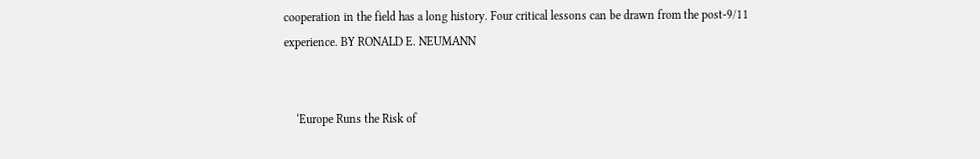cooperation in the field has a long history. Four critical lessons can be drawn from the post-9/11 experience. BY RONALD E. NEUMANN


    ‘Europe Runs the Risk of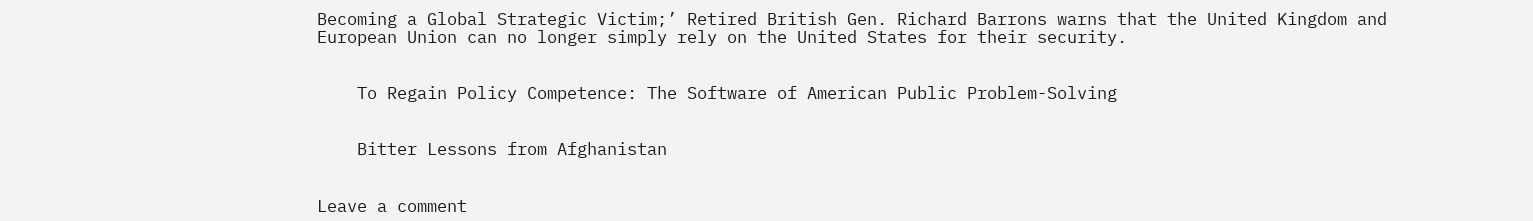Becoming a Global Strategic Victim;’ Retired British Gen. Richard Barrons warns that the United Kingdom and European Union can no longer simply rely on the United States for their security.


    To Regain Policy Competence: The Software of American Public Problem-Solving


    Bitter Lessons from Afghanistan


Leave a comment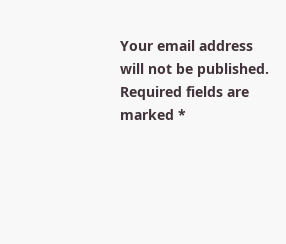Your email address will not be published. Required fields are marked *